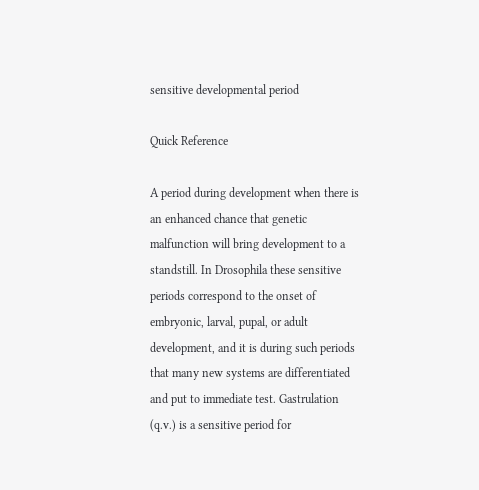sensitive developmental period

Quick Reference

A period during development when there is an enhanced chance that genetic malfunction will bring development to a standstill. In Drosophila these sensitive periods correspond to the onset of embryonic, larval, pupal, or adult development, and it is during such periods that many new systems are differentiated and put to immediate test. Gastrulation (q.v.) is a sensitive period for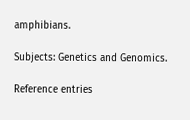amphibians.

Subjects: Genetics and Genomics.

Reference entries